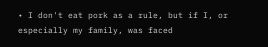• I don't eat pork as a rule, but if I, or especially my family, was faced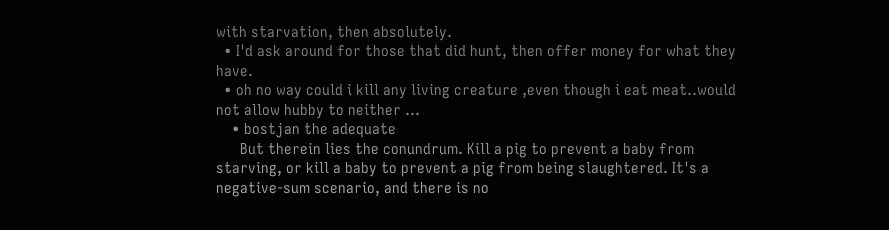with starvation, then absolutely.
  • I'd ask around for those that did hunt, then offer money for what they have.
  • oh no way could i kill any living creature ,even though i eat meat..would not allow hubby to neither ...
    • bostjan the adequate
      But therein lies the conundrum. Kill a pig to prevent a baby from starving, or kill a baby to prevent a pig from being slaughtered. It's a negative-sum scenario, and there is no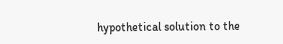hypothetical solution to the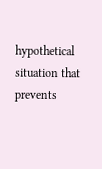hypothetical situation that prevents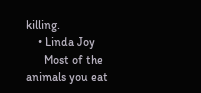killing.
    • Linda Joy
      Most of the animals you eat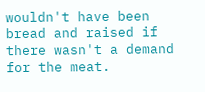wouldn't have been bread and raised if there wasn't a demand for the meat.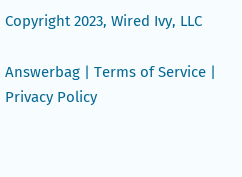Copyright 2023, Wired Ivy, LLC

Answerbag | Terms of Service | Privacy Policy